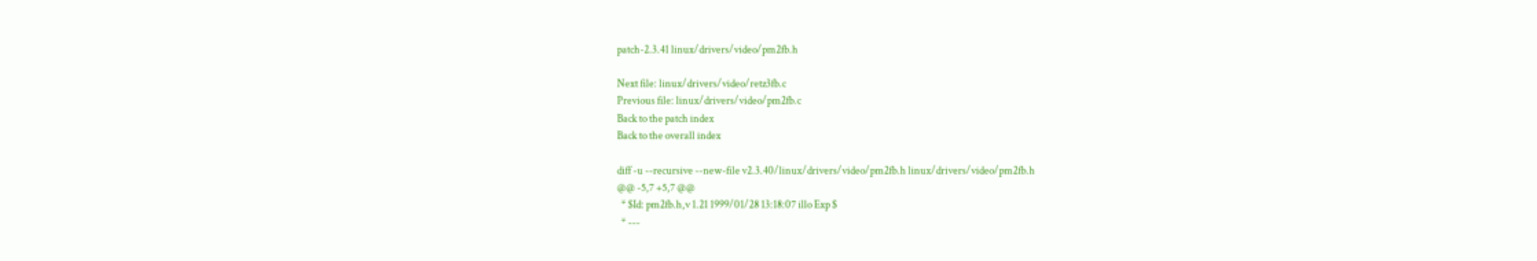patch-2.3.41 linux/drivers/video/pm2fb.h

Next file: linux/drivers/video/retz3fb.c
Previous file: linux/drivers/video/pm2fb.c
Back to the patch index
Back to the overall index

diff -u --recursive --new-file v2.3.40/linux/drivers/video/pm2fb.h linux/drivers/video/pm2fb.h
@@ -5,7 +5,7 @@
  * $Id: pm2fb.h,v 1.21 1999/01/28 13:18:07 illo Exp $
  * ---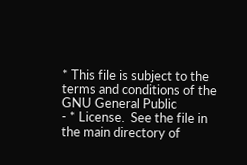* This file is subject to the terms and conditions of the GNU General Public
- * License.  See the file in the main directory of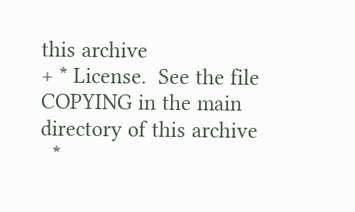this archive
+ * License.  See the file COPYING in the main directory of this archive
  *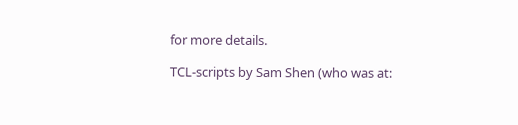for more details.

TCL-scripts by Sam Shen (who was at: